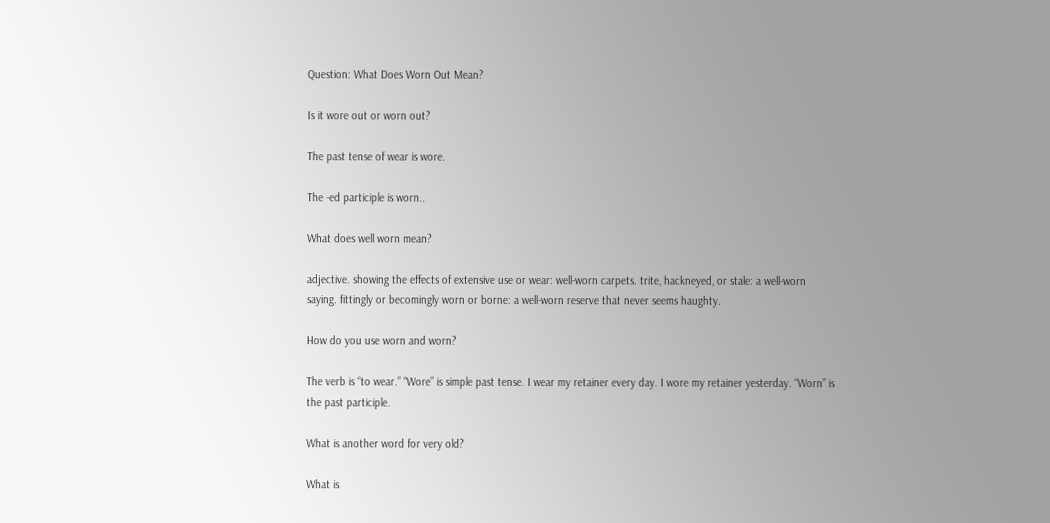Question: What Does Worn Out Mean?

Is it wore out or worn out?

The past tense of wear is wore.

The -ed participle is worn..

What does well worn mean?

adjective. showing the effects of extensive use or wear: well-worn carpets. trite, hackneyed, or stale: a well-worn saying. fittingly or becomingly worn or borne: a well-worn reserve that never seems haughty.

How do you use worn and worn?

The verb is “to wear.” “Wore” is simple past tense. I wear my retainer every day. I wore my retainer yesterday. “Worn” is the past participle.

What is another word for very old?

What is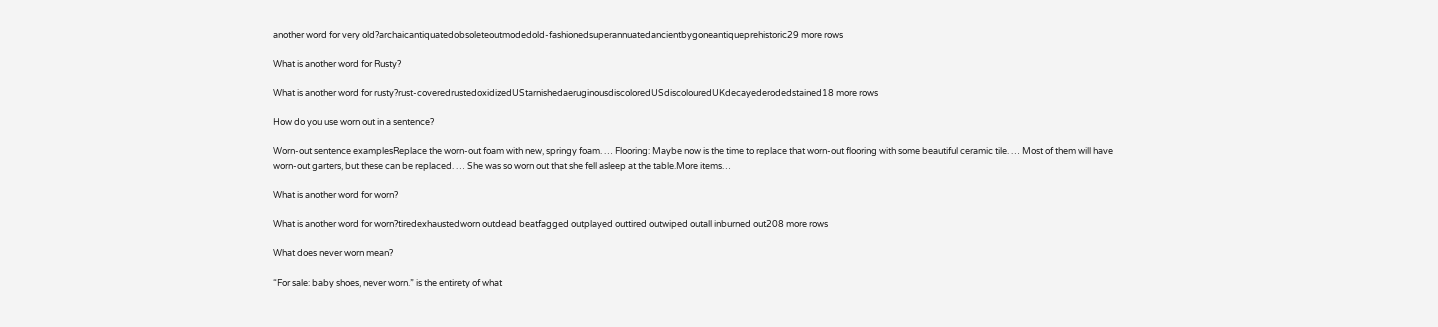another word for very old?archaicantiquatedobsoleteoutmodedold-fashionedsuperannuatedancientbygoneantiqueprehistoric29 more rows

What is another word for Rusty?

What is another word for rusty?rust-coveredrustedoxidizedUStarnishedaeruginousdiscoloredUSdiscolouredUKdecayederodedstained18 more rows

How do you use worn out in a sentence?

Worn-out sentence examplesReplace the worn-out foam with new, springy foam. … Flooring: Maybe now is the time to replace that worn-out flooring with some beautiful ceramic tile. … Most of them will have worn-out garters, but these can be replaced. … She was so worn out that she fell asleep at the table.More items…

What is another word for worn?

What is another word for worn?tiredexhaustedworn outdead beatfagged outplayed outtired outwiped outall inburned out208 more rows

What does never worn mean?

“For sale: baby shoes, never worn.” is the entirety of what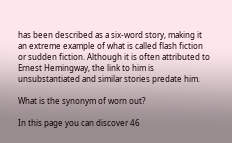has been described as a six-word story, making it an extreme example of what is called flash fiction or sudden fiction. Although it is often attributed to Ernest Hemingway, the link to him is unsubstantiated and similar stories predate him.

What is the synonym of worn out?

In this page you can discover 46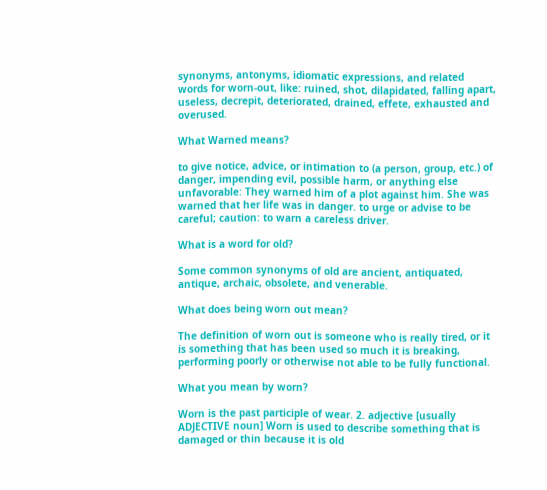synonyms, antonyms, idiomatic expressions, and related words for worn-out, like: ruined, shot, dilapidated, falling apart, useless, decrepit, deteriorated, drained, effete, exhausted and overused.

What Warned means?

to give notice, advice, or intimation to (a person, group, etc.) of danger, impending evil, possible harm, or anything else unfavorable: They warned him of a plot against him. She was warned that her life was in danger. to urge or advise to be careful; caution: to warn a careless driver.

What is a word for old?

Some common synonyms of old are ancient, antiquated, antique, archaic, obsolete, and venerable.

What does being worn out mean?

The definition of worn out is someone who is really tired, or it is something that has been used so much it is breaking, performing poorly or otherwise not able to be fully functional.

What you mean by worn?

Worn is the past participle of wear. 2. adjective [usually ADJECTIVE noun] Worn is used to describe something that is damaged or thin because it is old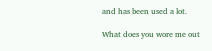and has been used a lot.

What does you wore me out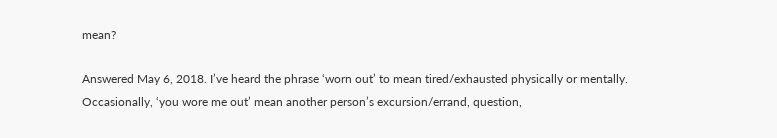mean?

Answered May 6, 2018. I’ve heard the phrase ‘worn out’ to mean tired/exhausted physically or mentally. Occasionally, ‘you wore me out’ mean another person’s excursion/errand, question,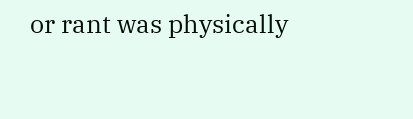or rant was physically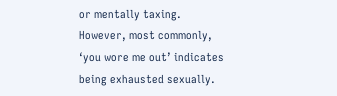or mentally taxing. However, most commonly, ‘you wore me out’ indicates being exhausted sexually.